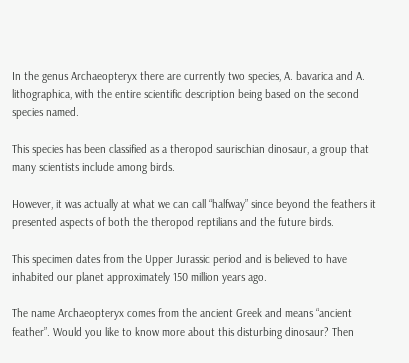In the genus Archaeopteryx there are currently two species, A. bavarica and A. lithographica, with the entire scientific description being based on the second species named.

This species has been classified as a theropod saurischian dinosaur, a group that many scientists include among birds.

However, it was actually at what we can call “halfway” since beyond the feathers it presented aspects of both the theropod reptilians and the future birds.

This specimen dates from the Upper Jurassic period and is believed to have inhabited our planet approximately 150 million years ago.

The name Archaeopteryx comes from the ancient Greek and means “ancient feather”. Would you like to know more about this disturbing dinosaur? Then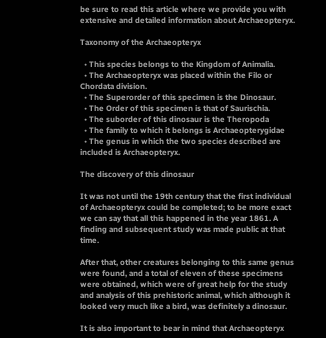be sure to read this article where we provide you with extensive and detailed information about Archaeopteryx.

Taxonomy of the Archaeopteryx

  • This species belongs to the Kingdom of Animalia.
  • The Archaeopteryx was placed within the Filo or Chordata division.
  • The Superorder of this specimen is the Dinosaur.
  • The Order of this specimen is that of Saurischia.
  • The suborder of this dinosaur is the Theropoda
  • The family to which it belongs is Archaeopterygidae
  • The genus in which the two species described are included is Archaeopteryx.

The discovery of this dinosaur

It was not until the 19th century that the first individual of Archaeopteryx could be completed; to be more exact we can say that all this happened in the year 1861. A finding and subsequent study was made public at that time.

After that, other creatures belonging to this same genus were found, and a total of eleven of these specimens were obtained, which were of great help for the study and analysis of this prehistoric animal, which although it looked very much like a bird, was definitely a dinosaur.

It is also important to bear in mind that Archaeopteryx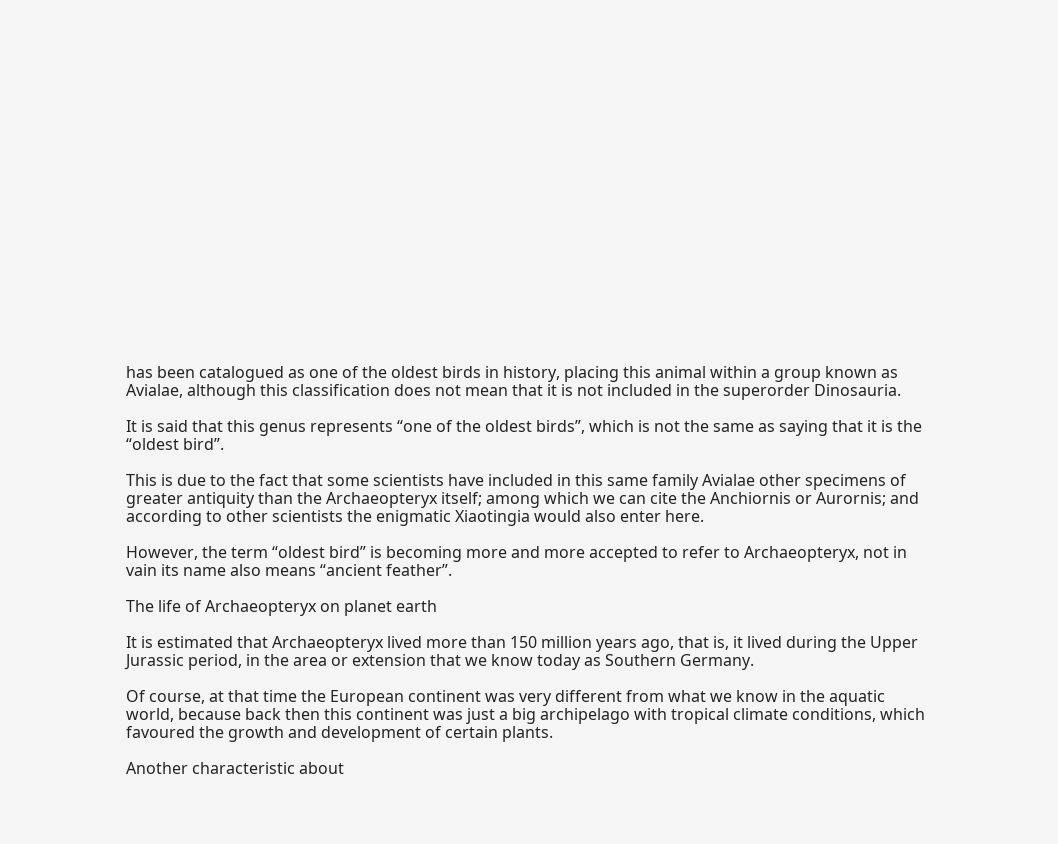has been catalogued as one of the oldest birds in history, placing this animal within a group known as Avialae, although this classification does not mean that it is not included in the superorder Dinosauria.

It is said that this genus represents “one of the oldest birds”, which is not the same as saying that it is the “oldest bird”.

This is due to the fact that some scientists have included in this same family Avialae other specimens of greater antiquity than the Archaeopteryx itself; among which we can cite the Anchiornis or Aurornis; and according to other scientists the enigmatic Xiaotingia would also enter here.

However, the term “oldest bird” is becoming more and more accepted to refer to Archaeopteryx, not in vain its name also means “ancient feather”.

The life of Archaeopteryx on planet earth

It is estimated that Archaeopteryx lived more than 150 million years ago, that is, it lived during the Upper Jurassic period, in the area or extension that we know today as Southern Germany.

Of course, at that time the European continent was very different from what we know in the aquatic world, because back then this continent was just a big archipelago with tropical climate conditions, which favoured the growth and development of certain plants.

Another characteristic about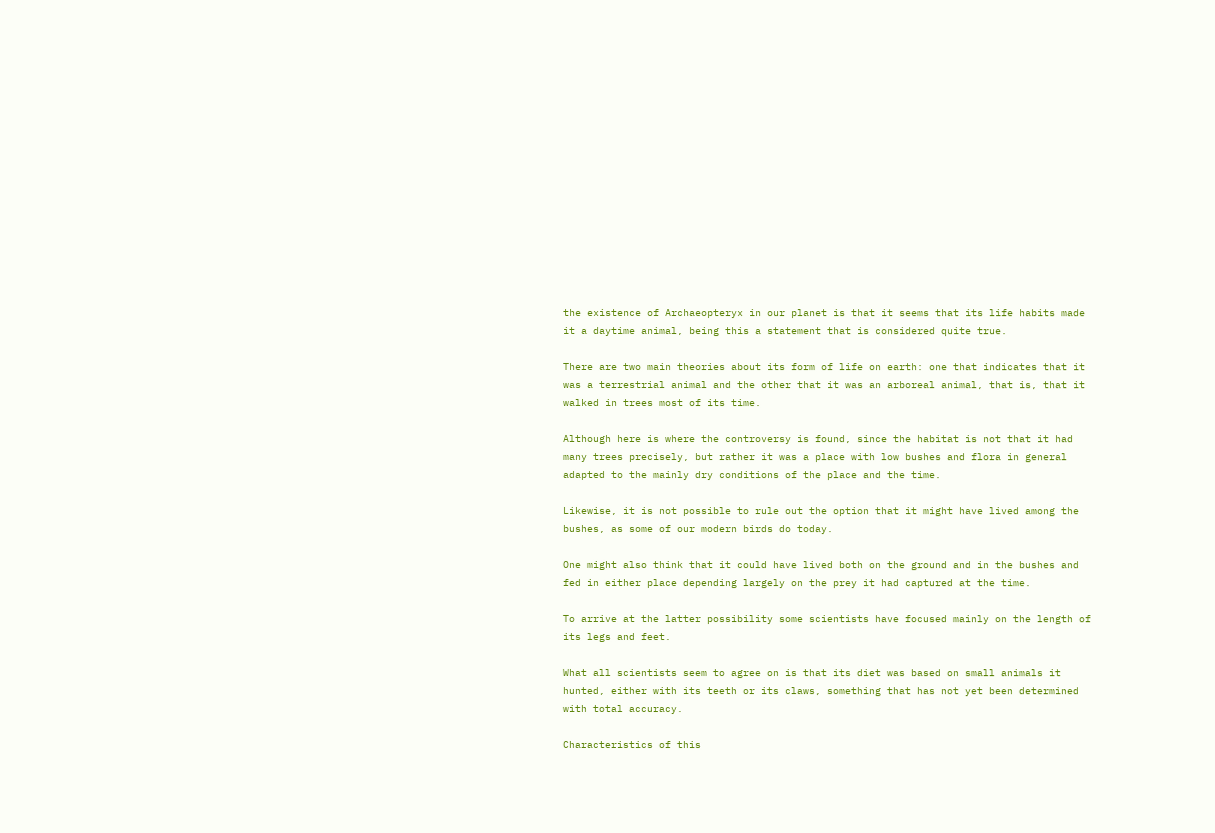the existence of Archaeopteryx in our planet is that it seems that its life habits made it a daytime animal, being this a statement that is considered quite true.

There are two main theories about its form of life on earth: one that indicates that it was a terrestrial animal and the other that it was an arboreal animal, that is, that it walked in trees most of its time.

Although here is where the controversy is found, since the habitat is not that it had many trees precisely, but rather it was a place with low bushes and flora in general adapted to the mainly dry conditions of the place and the time.

Likewise, it is not possible to rule out the option that it might have lived among the bushes, as some of our modern birds do today.

One might also think that it could have lived both on the ground and in the bushes and fed in either place depending largely on the prey it had captured at the time.

To arrive at the latter possibility some scientists have focused mainly on the length of its legs and feet.

What all scientists seem to agree on is that its diet was based on small animals it hunted, either with its teeth or its claws, something that has not yet been determined with total accuracy.

Characteristics of this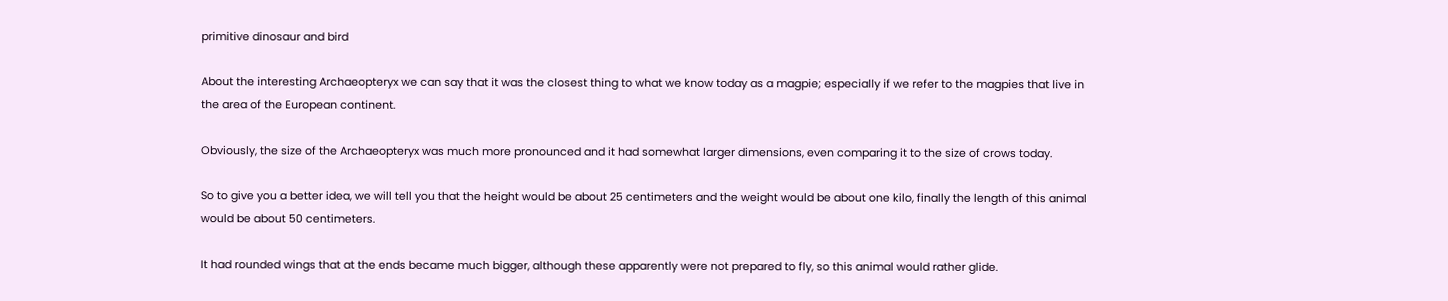primitive dinosaur and bird

About the interesting Archaeopteryx we can say that it was the closest thing to what we know today as a magpie; especially if we refer to the magpies that live in the area of the European continent.

Obviously, the size of the Archaeopteryx was much more pronounced and it had somewhat larger dimensions, even comparing it to the size of crows today.

So to give you a better idea, we will tell you that the height would be about 25 centimeters and the weight would be about one kilo, finally the length of this animal would be about 50 centimeters.

It had rounded wings that at the ends became much bigger, although these apparently were not prepared to fly, so this animal would rather glide.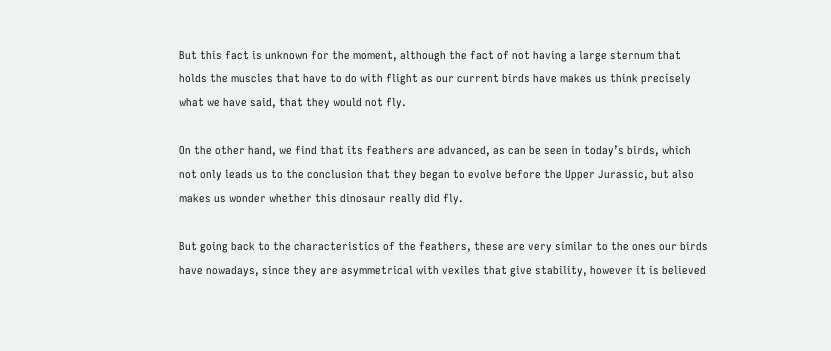But this fact is unknown for the moment, although the fact of not having a large sternum that holds the muscles that have to do with flight as our current birds have makes us think precisely what we have said, that they would not fly.

On the other hand, we find that its feathers are advanced, as can be seen in today’s birds, which not only leads us to the conclusion that they began to evolve before the Upper Jurassic, but also makes us wonder whether this dinosaur really did fly.

But going back to the characteristics of the feathers, these are very similar to the ones our birds have nowadays, since they are asymmetrical with vexiles that give stability, however it is believed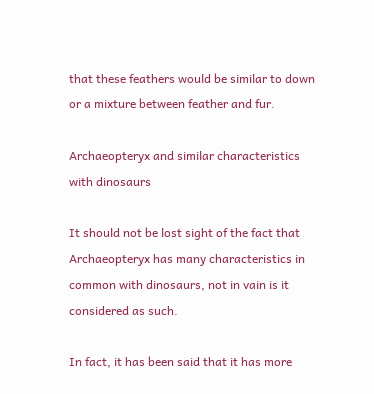that these feathers would be similar to down or a mixture between feather and fur.

Archaeopteryx and similar characteristics with dinosaurs

It should not be lost sight of the fact that Archaeopteryx has many characteristics in common with dinosaurs, not in vain is it considered as such.

In fact, it has been said that it has more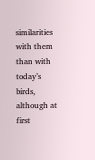similarities with them than with today’s birds, although at first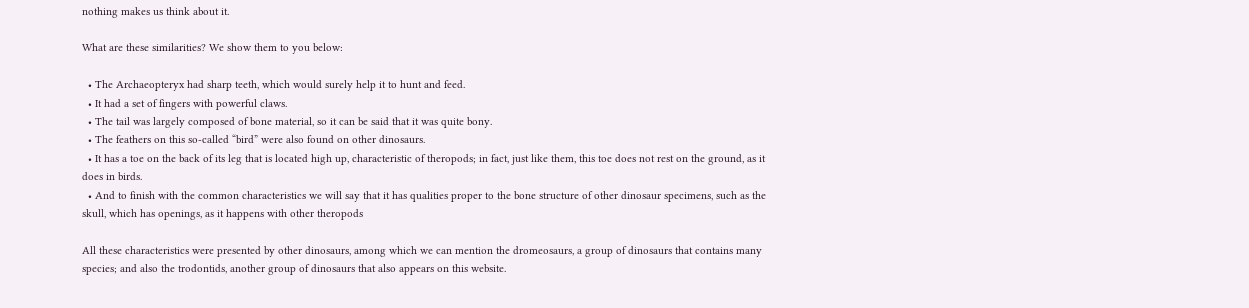nothing makes us think about it.

What are these similarities? We show them to you below:

  • The Archaeopteryx had sharp teeth, which would surely help it to hunt and feed.
  • It had a set of fingers with powerful claws.
  • The tail was largely composed of bone material, so it can be said that it was quite bony.
  • The feathers on this so-called “bird” were also found on other dinosaurs.
  • It has a toe on the back of its leg that is located high up, characteristic of theropods; in fact, just like them, this toe does not rest on the ground, as it does in birds.
  • And to finish with the common characteristics we will say that it has qualities proper to the bone structure of other dinosaur specimens, such as the skull, which has openings, as it happens with other theropods

All these characteristics were presented by other dinosaurs, among which we can mention the dromeosaurs, a group of dinosaurs that contains many species; and also the trodontids, another group of dinosaurs that also appears on this website.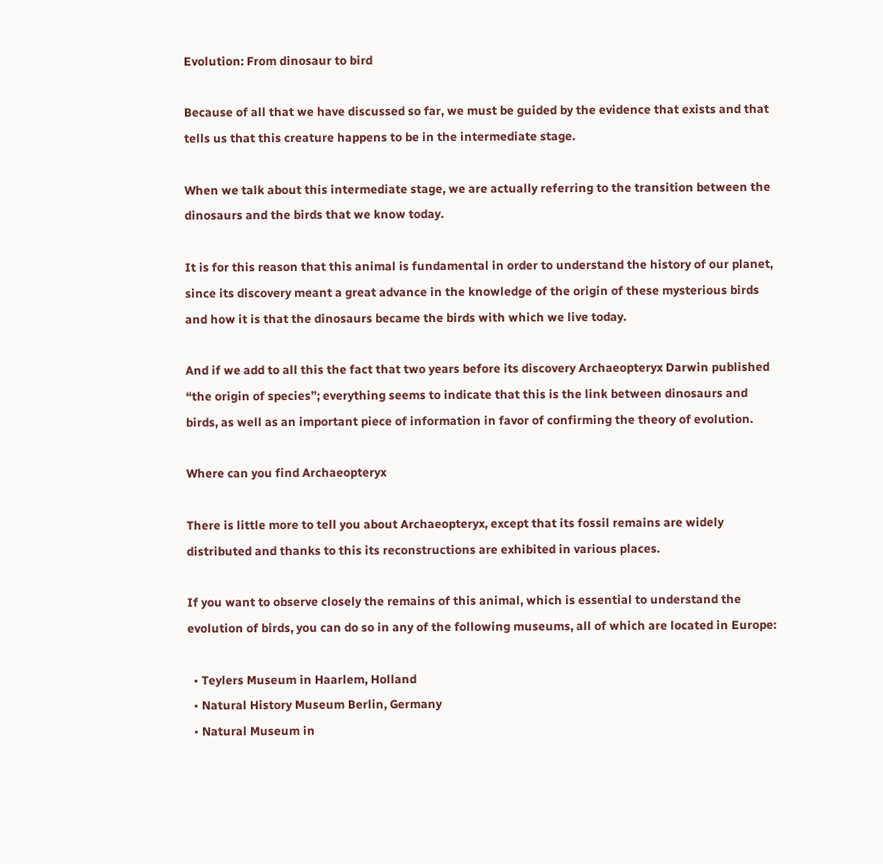Evolution: From dinosaur to bird

Because of all that we have discussed so far, we must be guided by the evidence that exists and that tells us that this creature happens to be in the intermediate stage.

When we talk about this intermediate stage, we are actually referring to the transition between the dinosaurs and the birds that we know today.

It is for this reason that this animal is fundamental in order to understand the history of our planet, since its discovery meant a great advance in the knowledge of the origin of these mysterious birds and how it is that the dinosaurs became the birds with which we live today.

And if we add to all this the fact that two years before its discovery Archaeopteryx Darwin published “the origin of species”; everything seems to indicate that this is the link between dinosaurs and birds, as well as an important piece of information in favor of confirming the theory of evolution.

Where can you find Archaeopteryx

There is little more to tell you about Archaeopteryx, except that its fossil remains are widely distributed and thanks to this its reconstructions are exhibited in various places.

If you want to observe closely the remains of this animal, which is essential to understand the evolution of birds, you can do so in any of the following museums, all of which are located in Europe:

  • Teylers Museum in Haarlem, Holland
  • Natural History Museum Berlin, Germany
  • Natural Museum in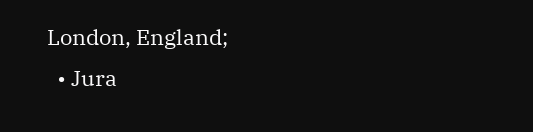London, England;
  • Jura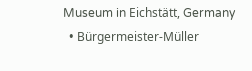Museum in Eichstätt, Germany
  • Bürgermeister-Müller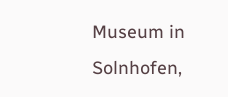Museum in Solnhofen,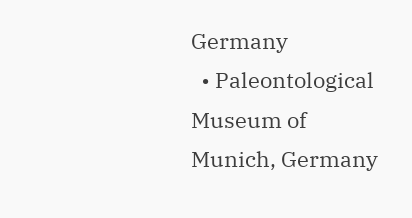Germany
  • Paleontological Museum of Munich, Germany